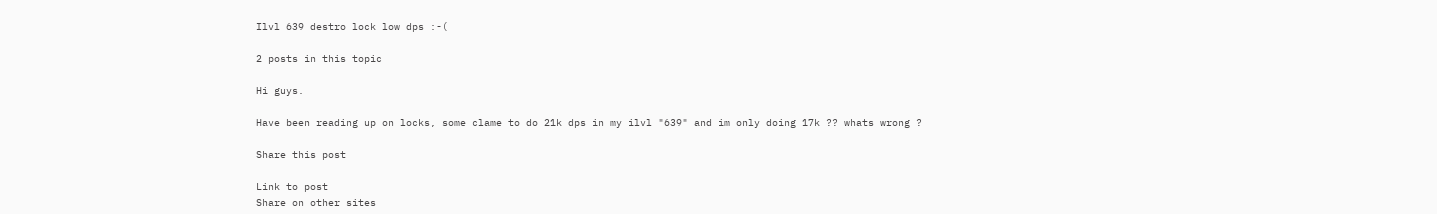Ilvl 639 destro lock low dps :-(

2 posts in this topic

Hi guys.

Have been reading up on locks, some clame to do 21k dps in my ilvl "639" and im only doing 17k ?? whats wrong ?

Share this post

Link to post
Share on other sites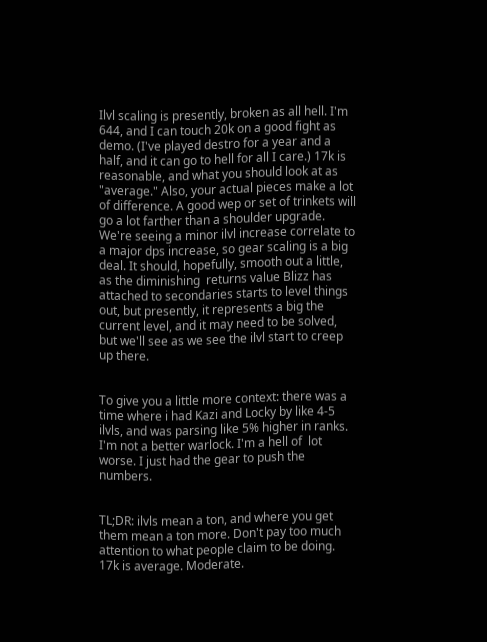Ilvl scaling is presently, broken as all hell. I'm 644, and I can touch 20k on a good fight as demo. (I've played destro for a year and a half, and it can go to hell for all I care.) 17k is reasonable, and what you should look at as "average." Also, your actual pieces make a lot of difference. A good wep or set of trinkets will go a lot farther than a shoulder upgrade. We're seeing a minor ilvl increase correlate to a major dps increase, so gear scaling is a big deal. It should, hopefully, smooth out a little, as the diminishing  returns value Blizz has attached to secondaries starts to level things out, but presently, it represents a big the current level, and it may need to be solved, but we'll see as we see the ilvl start to creep up there.


To give you a little more context: there was a time where i had Kazi and Locky by like 4-5 ilvls, and was parsing like 5% higher in ranks. I'm not a better warlock. I'm a hell of  lot worse. I just had the gear to push the numbers.


TL;DR: ilvls mean a ton, and where you get them mean a ton more. Don't pay too much attention to what people claim to be doing. 17k is average. Moderate.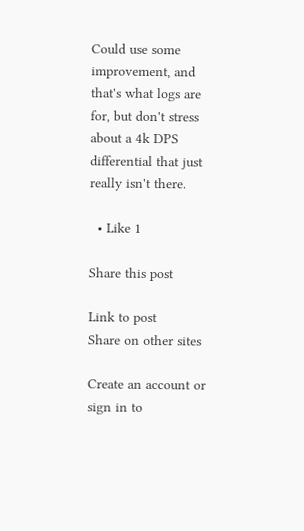Could use some improvement, and that's what logs are for, but don't stress about a 4k DPS differential that just really isn't there.

  • Like 1

Share this post

Link to post
Share on other sites

Create an account or sign in to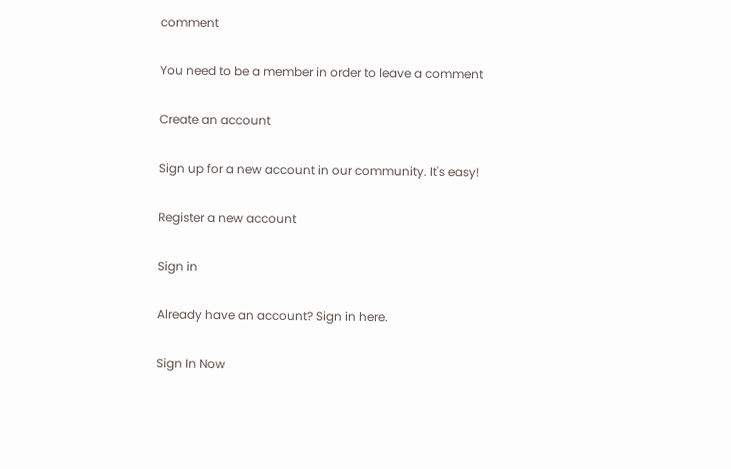comment

You need to be a member in order to leave a comment

Create an account

Sign up for a new account in our community. It's easy!

Register a new account

Sign in

Already have an account? Sign in here.

Sign In Now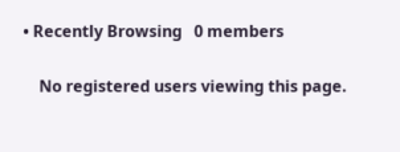• Recently Browsing   0 members

    No registered users viewing this page.